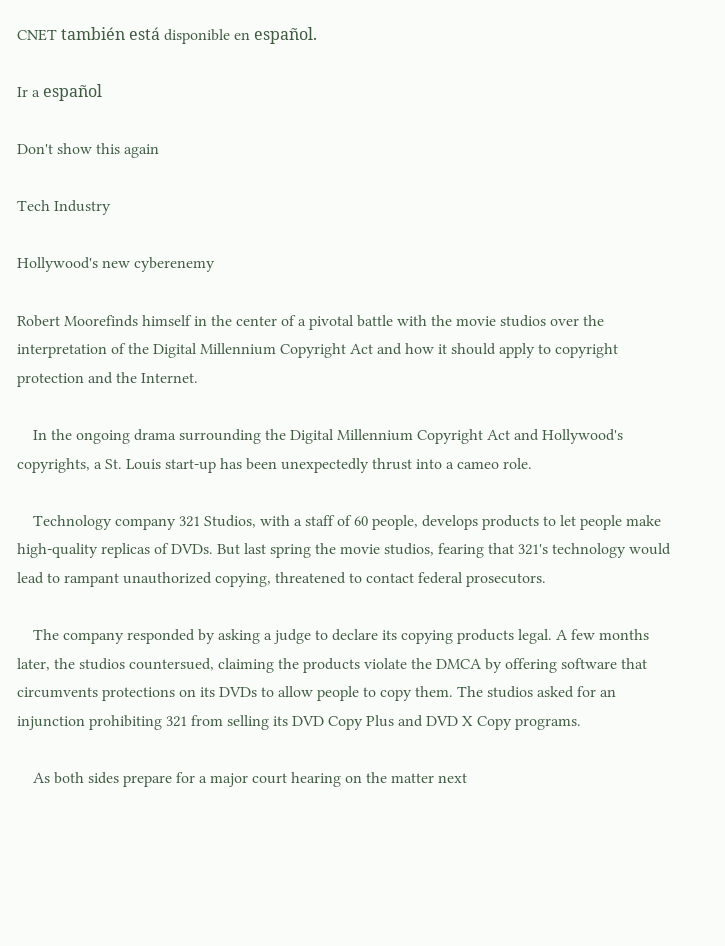CNET también está disponible en español.

Ir a español

Don't show this again

Tech Industry

Hollywood's new cyberenemy

Robert Moorefinds himself in the center of a pivotal battle with the movie studios over the interpretation of the Digital Millennium Copyright Act and how it should apply to copyright protection and the Internet.

    In the ongoing drama surrounding the Digital Millennium Copyright Act and Hollywood's copyrights, a St. Louis start-up has been unexpectedly thrust into a cameo role.

    Technology company 321 Studios, with a staff of 60 people, develops products to let people make high-quality replicas of DVDs. But last spring the movie studios, fearing that 321's technology would lead to rampant unauthorized copying, threatened to contact federal prosecutors.

    The company responded by asking a judge to declare its copying products legal. A few months later, the studios countersued, claiming the products violate the DMCA by offering software that circumvents protections on its DVDs to allow people to copy them. The studios asked for an injunction prohibiting 321 from selling its DVD Copy Plus and DVD X Copy programs.

    As both sides prepare for a major court hearing on the matter next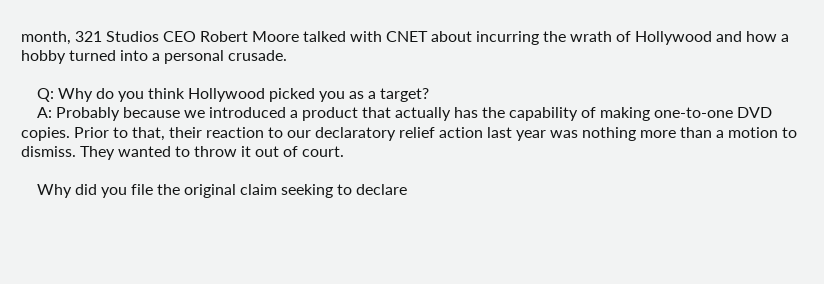month, 321 Studios CEO Robert Moore talked with CNET about incurring the wrath of Hollywood and how a hobby turned into a personal crusade.

    Q: Why do you think Hollywood picked you as a target?
    A: Probably because we introduced a product that actually has the capability of making one-to-one DVD copies. Prior to that, their reaction to our declaratory relief action last year was nothing more than a motion to dismiss. They wanted to throw it out of court.

    Why did you file the original claim seeking to declare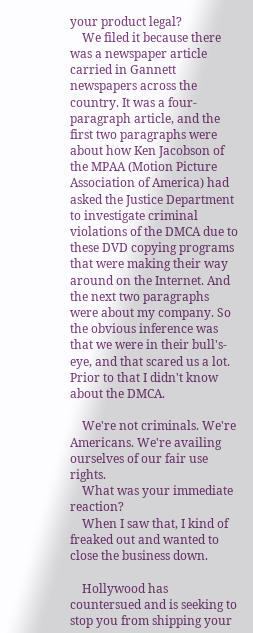your product legal?
    We filed it because there was a newspaper article carried in Gannett newspapers across the country. It was a four-paragraph article, and the first two paragraphs were about how Ken Jacobson of the MPAA (Motion Picture Association of America) had asked the Justice Department to investigate criminal violations of the DMCA due to these DVD copying programs that were making their way around on the Internet. And the next two paragraphs were about my company. So the obvious inference was that we were in their bull's-eye, and that scared us a lot. Prior to that I didn't know about the DMCA.

    We're not criminals. We're Americans. We're availing ourselves of our fair use rights.
    What was your immediate reaction?
    When I saw that, I kind of freaked out and wanted to close the business down.

    Hollywood has countersued and is seeking to stop you from shipping your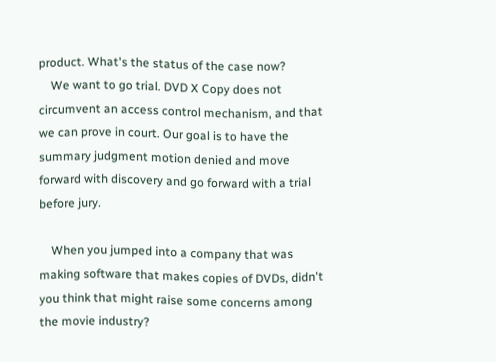product. What's the status of the case now?
    We want to go trial. DVD X Copy does not circumvent an access control mechanism, and that we can prove in court. Our goal is to have the summary judgment motion denied and move forward with discovery and go forward with a trial before jury.

    When you jumped into a company that was making software that makes copies of DVDs, didn't you think that might raise some concerns among the movie industry?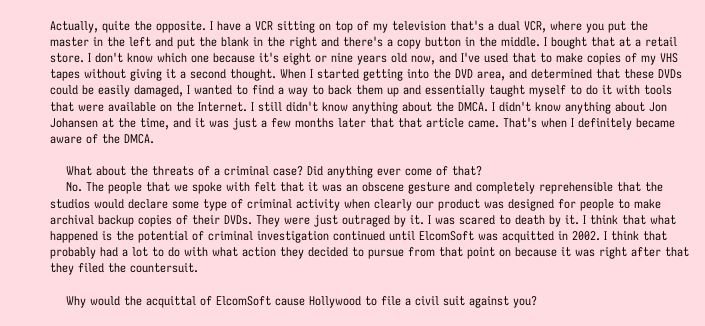Actually, quite the opposite. I have a VCR sitting on top of my television that's a dual VCR, where you put the master in the left and put the blank in the right and there's a copy button in the middle. I bought that at a retail store. I don't know which one because it's eight or nine years old now, and I've used that to make copies of my VHS tapes without giving it a second thought. When I started getting into the DVD area, and determined that these DVDs could be easily damaged, I wanted to find a way to back them up and essentially taught myself to do it with tools that were available on the Internet. I still didn't know anything about the DMCA. I didn't know anything about Jon Johansen at the time, and it was just a few months later that that article came. That's when I definitely became aware of the DMCA.

    What about the threats of a criminal case? Did anything ever come of that?
    No. The people that we spoke with felt that it was an obscene gesture and completely reprehensible that the studios would declare some type of criminal activity when clearly our product was designed for people to make archival backup copies of their DVDs. They were just outraged by it. I was scared to death by it. I think that what happened is the potential of criminal investigation continued until ElcomSoft was acquitted in 2002. I think that probably had a lot to do with what action they decided to pursue from that point on because it was right after that they filed the countersuit.

    Why would the acquittal of ElcomSoft cause Hollywood to file a civil suit against you?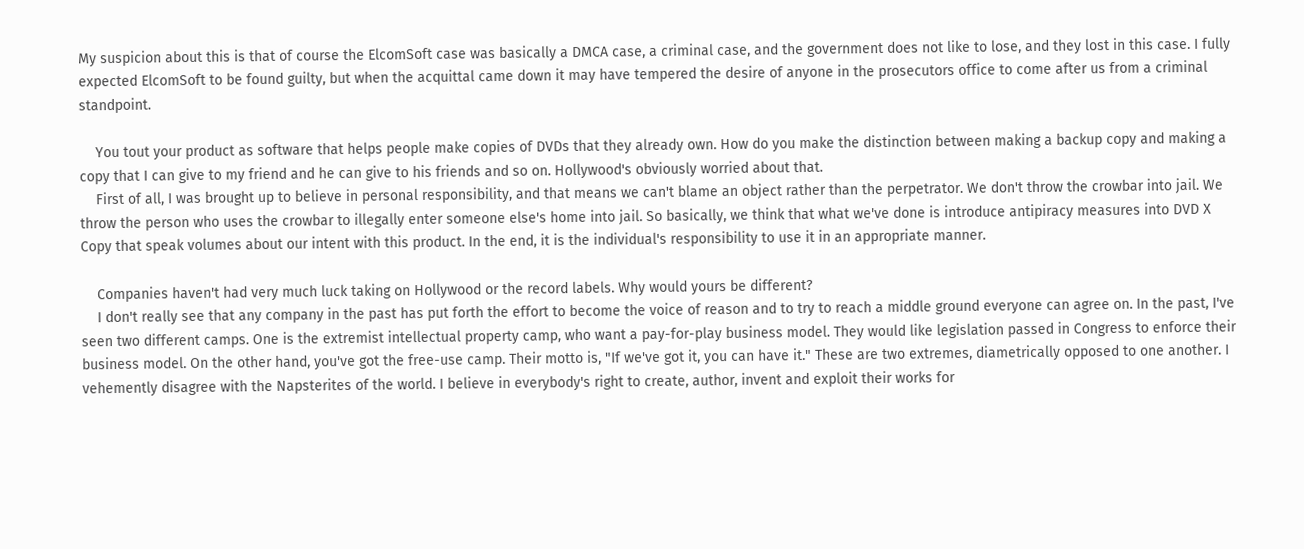My suspicion about this is that of course the ElcomSoft case was basically a DMCA case, a criminal case, and the government does not like to lose, and they lost in this case. I fully expected ElcomSoft to be found guilty, but when the acquittal came down it may have tempered the desire of anyone in the prosecutors office to come after us from a criminal standpoint.

    You tout your product as software that helps people make copies of DVDs that they already own. How do you make the distinction between making a backup copy and making a copy that I can give to my friend and he can give to his friends and so on. Hollywood's obviously worried about that.
    First of all, I was brought up to believe in personal responsibility, and that means we can't blame an object rather than the perpetrator. We don't throw the crowbar into jail. We throw the person who uses the crowbar to illegally enter someone else's home into jail. So basically, we think that what we've done is introduce antipiracy measures into DVD X Copy that speak volumes about our intent with this product. In the end, it is the individual's responsibility to use it in an appropriate manner.

    Companies haven't had very much luck taking on Hollywood or the record labels. Why would yours be different?
    I don't really see that any company in the past has put forth the effort to become the voice of reason and to try to reach a middle ground everyone can agree on. In the past, I've seen two different camps. One is the extremist intellectual property camp, who want a pay-for-play business model. They would like legislation passed in Congress to enforce their business model. On the other hand, you've got the free-use camp. Their motto is, "If we've got it, you can have it." These are two extremes, diametrically opposed to one another. I vehemently disagree with the Napsterites of the world. I believe in everybody's right to create, author, invent and exploit their works for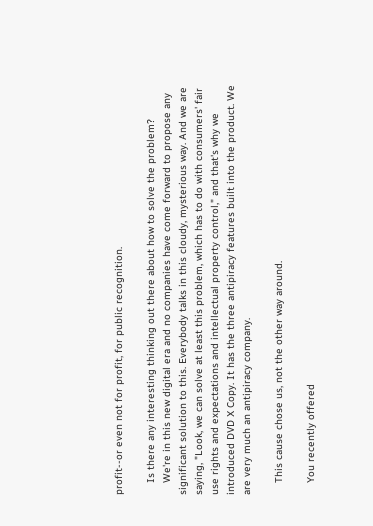profit--or even not for profit, for public recognition.

    Is there any interesting thinking out there about how to solve the problem?
    We're in this new digital era and no companies have come forward to propose any significant solution to this. Everybody talks in this cloudy, mysterious way. And we are saying, "Look, we can solve at least this problem, which has to do with consumers' fair use rights and expectations and intellectual property control," and that's why we introduced DVD X Copy. It has the three antipiracy features built into the product. We are very much an antipiracy company.

    This cause chose us, not the other way around.

    You recently offered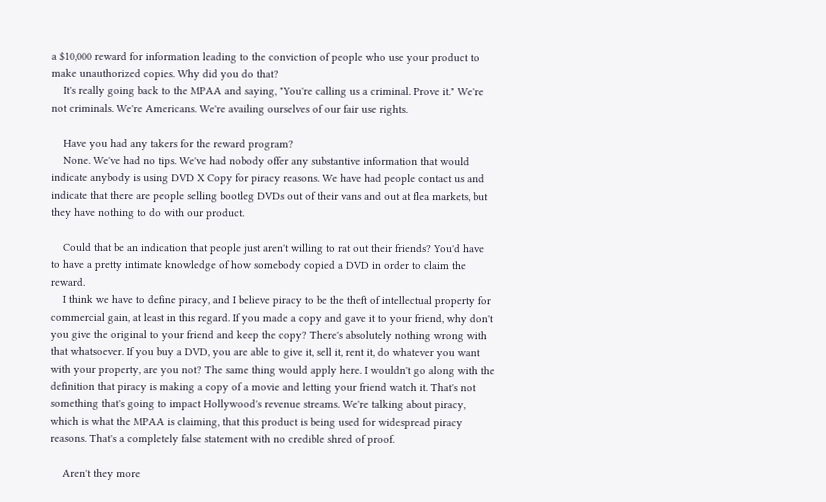a $10,000 reward for information leading to the conviction of people who use your product to make unauthorized copies. Why did you do that?
    It's really going back to the MPAA and saying, "You're calling us a criminal. Prove it." We're not criminals. We're Americans. We're availing ourselves of our fair use rights.

    Have you had any takers for the reward program?
    None. We've had no tips. We've had nobody offer any substantive information that would indicate anybody is using DVD X Copy for piracy reasons. We have had people contact us and indicate that there are people selling bootleg DVDs out of their vans and out at flea markets, but they have nothing to do with our product.

    Could that be an indication that people just aren't willing to rat out their friends? You'd have to have a pretty intimate knowledge of how somebody copied a DVD in order to claim the reward.
    I think we have to define piracy, and I believe piracy to be the theft of intellectual property for commercial gain, at least in this regard. If you made a copy and gave it to your friend, why don't you give the original to your friend and keep the copy? There's absolutely nothing wrong with that whatsoever. If you buy a DVD, you are able to give it, sell it, rent it, do whatever you want with your property, are you not? The same thing would apply here. I wouldn't go along with the definition that piracy is making a copy of a movie and letting your friend watch it. That's not something that's going to impact Hollywood's revenue streams. We're talking about piracy, which is what the MPAA is claiming, that this product is being used for widespread piracy reasons. That's a completely false statement with no credible shred of proof.

    Aren't they more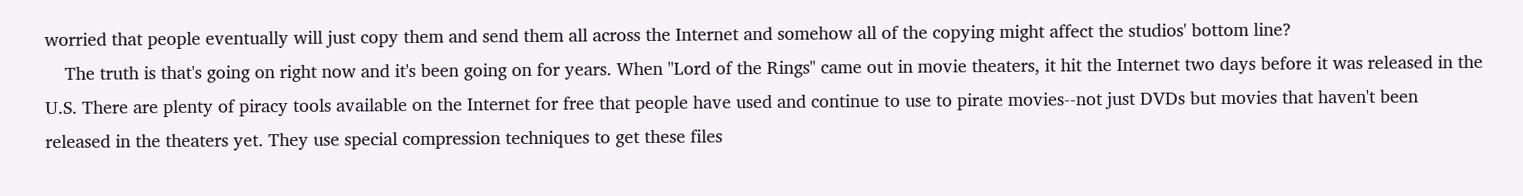worried that people eventually will just copy them and send them all across the Internet and somehow all of the copying might affect the studios' bottom line?
    The truth is that's going on right now and it's been going on for years. When "Lord of the Rings" came out in movie theaters, it hit the Internet two days before it was released in the U.S. There are plenty of piracy tools available on the Internet for free that people have used and continue to use to pirate movies--not just DVDs but movies that haven't been released in the theaters yet. They use special compression techniques to get these files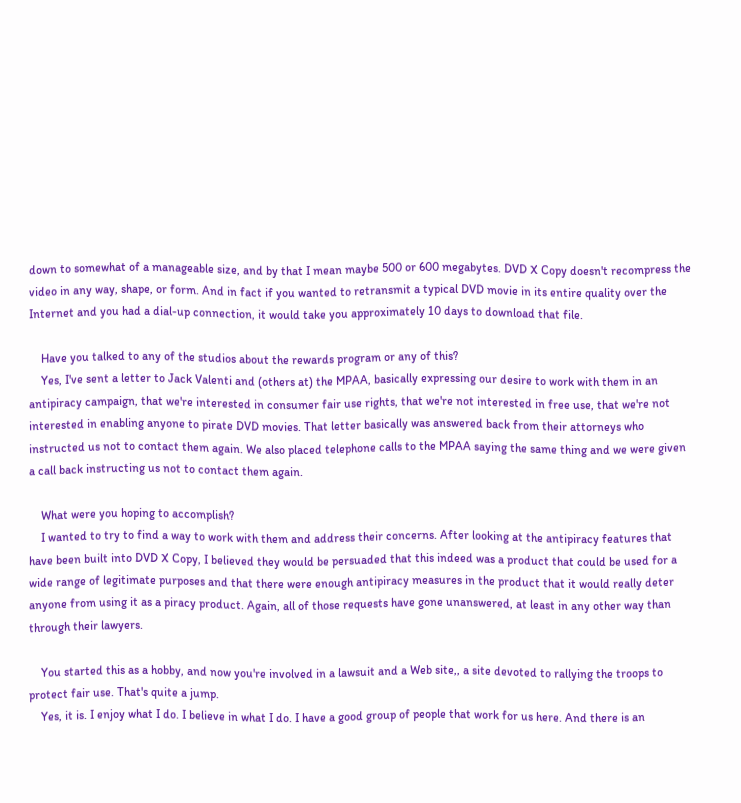down to somewhat of a manageable size, and by that I mean maybe 500 or 600 megabytes. DVD X Copy doesn't recompress the video in any way, shape, or form. And in fact if you wanted to retransmit a typical DVD movie in its entire quality over the Internet and you had a dial-up connection, it would take you approximately 10 days to download that file.

    Have you talked to any of the studios about the rewards program or any of this?
    Yes, I've sent a letter to Jack Valenti and (others at) the MPAA, basically expressing our desire to work with them in an antipiracy campaign, that we're interested in consumer fair use rights, that we're not interested in free use, that we're not interested in enabling anyone to pirate DVD movies. That letter basically was answered back from their attorneys who instructed us not to contact them again. We also placed telephone calls to the MPAA saying the same thing and we were given a call back instructing us not to contact them again.

    What were you hoping to accomplish?
    I wanted to try to find a way to work with them and address their concerns. After looking at the antipiracy features that have been built into DVD X Copy, I believed they would be persuaded that this indeed was a product that could be used for a wide range of legitimate purposes and that there were enough antipiracy measures in the product that it would really deter anyone from using it as a piracy product. Again, all of those requests have gone unanswered, at least in any other way than through their lawyers.

    You started this as a hobby, and now you're involved in a lawsuit and a Web site,, a site devoted to rallying the troops to protect fair use. That's quite a jump.
    Yes, it is. I enjoy what I do. I believe in what I do. I have a good group of people that work for us here. And there is an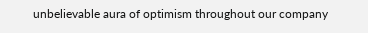unbelievable aura of optimism throughout our company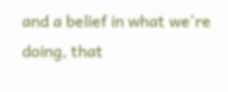and a belief in what we're doing, that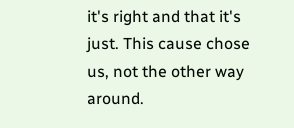it's right and that it's just. This cause chose us, not the other way around.